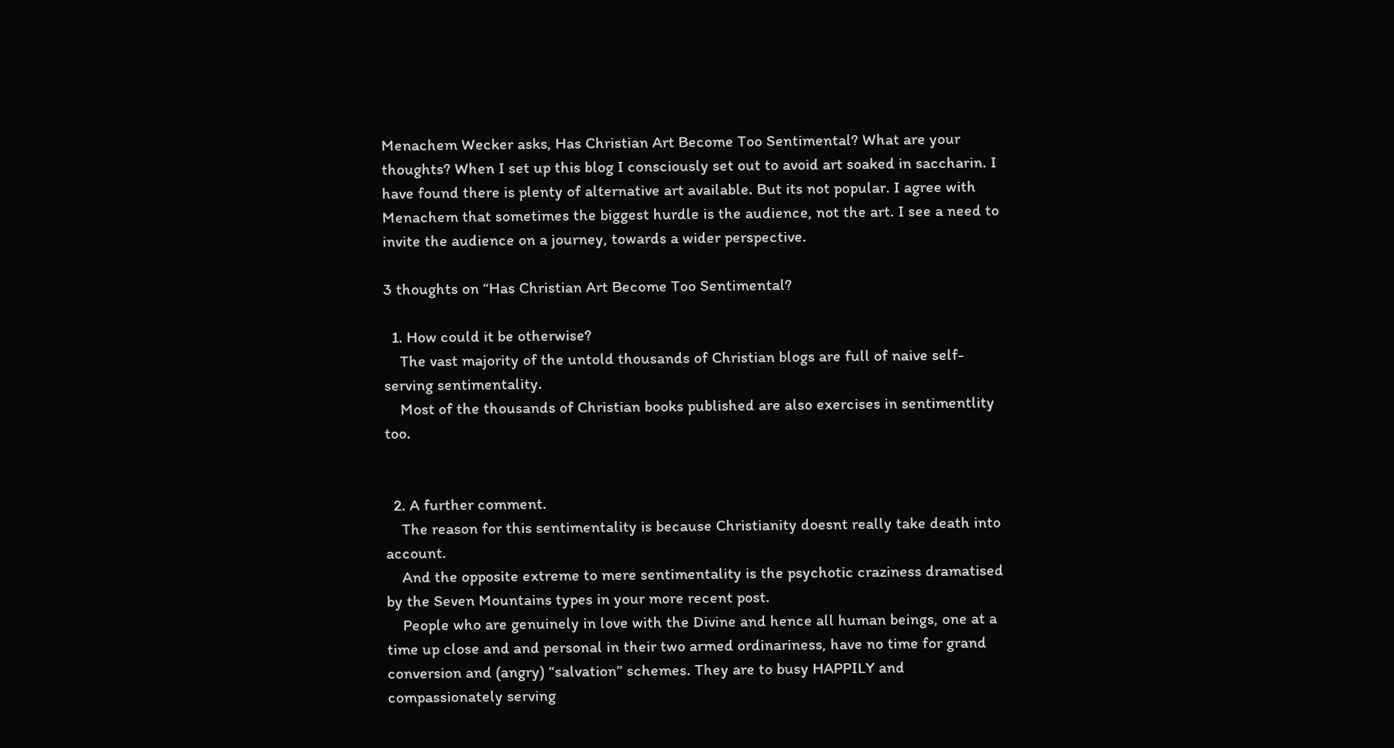Menachem Wecker asks, Has Christian Art Become Too Sentimental? What are your thoughts? When I set up this blog I consciously set out to avoid art soaked in saccharin. I have found there is plenty of alternative art available. But its not popular. I agree with Menachem that sometimes the biggest hurdle is the audience, not the art. I see a need to invite the audience on a journey, towards a wider perspective.

3 thoughts on “Has Christian Art Become Too Sentimental?

  1. How could it be otherwise?
    The vast majority of the untold thousands of Christian blogs are full of naive self-serving sentimentality.
    Most of the thousands of Christian books published are also exercises in sentimentlity too.


  2. A further comment.
    The reason for this sentimentality is because Christianity doesnt really take death into account.
    And the opposite extreme to mere sentimentality is the psychotic craziness dramatised by the Seven Mountains types in your more recent post.
    People who are genuinely in love with the Divine and hence all human beings, one at a time up close and and personal in their two armed ordinariness, have no time for grand conversion and (angry) “salvation” schemes. They are to busy HAPPILY and compassionately serving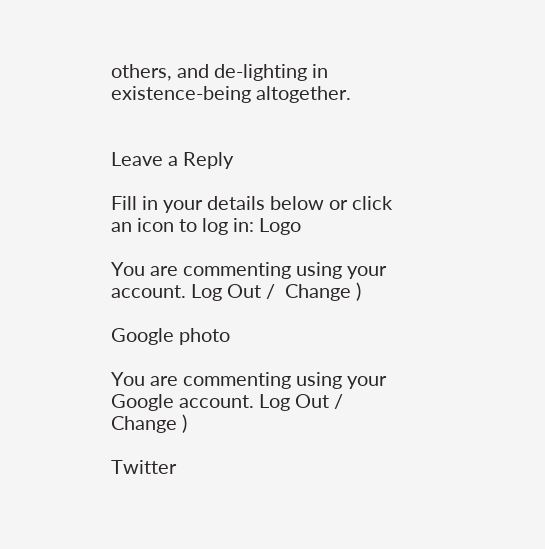others, and de-lighting in existence-being altogether.


Leave a Reply

Fill in your details below or click an icon to log in: Logo

You are commenting using your account. Log Out /  Change )

Google photo

You are commenting using your Google account. Log Out /  Change )

Twitter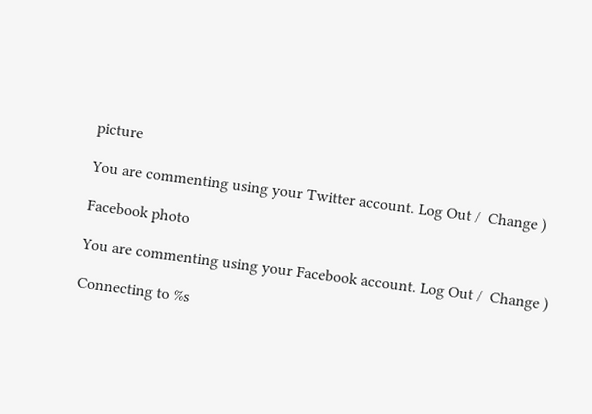picture

You are commenting using your Twitter account. Log Out /  Change )

Facebook photo

You are commenting using your Facebook account. Log Out /  Change )

Connecting to %s